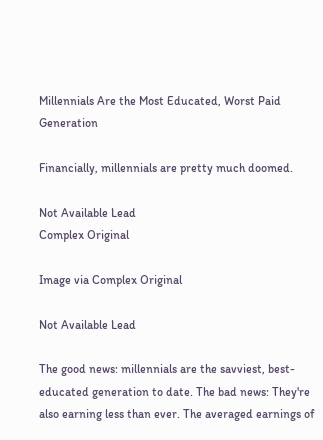Millennials Are the Most Educated, Worst Paid Generation

Financially, millennials are pretty much doomed.

Not Available Lead
Complex Original

Image via Complex Original

Not Available Lead

The good news: millennials are the savviest, best-educated generation to date. The bad news: They're also earning less than ever. The averaged earnings of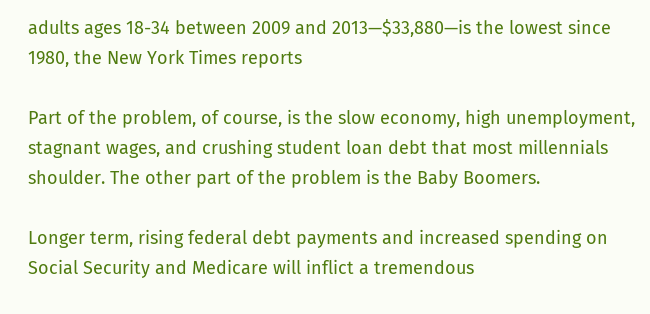adults ages 18-34 between 2009 and 2013—$33,880—is the lowest since 1980, the New York Times reports

Part of the problem, of course, is the slow economy, high unemployment, stagnant wages, and crushing student loan debt that most millennials shoulder. The other part of the problem is the Baby Boomers.

Longer term, rising federal debt payments and increased spending on Social Security and Medicare will inflict a tremendous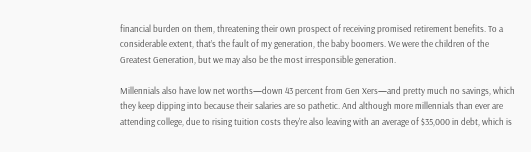financial burden on them, threatening their own prospect of receiving promised retirement benefits. To a considerable extent, that’s the fault of my generation, the baby boomers. We were the children of the Greatest Generation, but we may also be the most irresponsible generation.

Millennials also have low net worths—down 43 percent from Gen Xers—and pretty much no savings, which they keep dipping into because their salaries are so pathetic. And although more millennials than ever are attending college, due to rising tuition costs they're also leaving with an average of $35,000 in debt, which is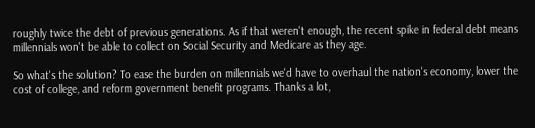roughly twice the debt of previous generations. As if that weren't enough, the recent spike in federal debt means millennials won't be able to collect on Social Security and Medicare as they age.

So what's the solution? To ease the burden on millennials we'd have to overhaul the nation's economy, lower the cost of college, and reform government benefit programs. Thanks a lot,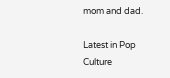mom and dad.

Latest in Pop Culture